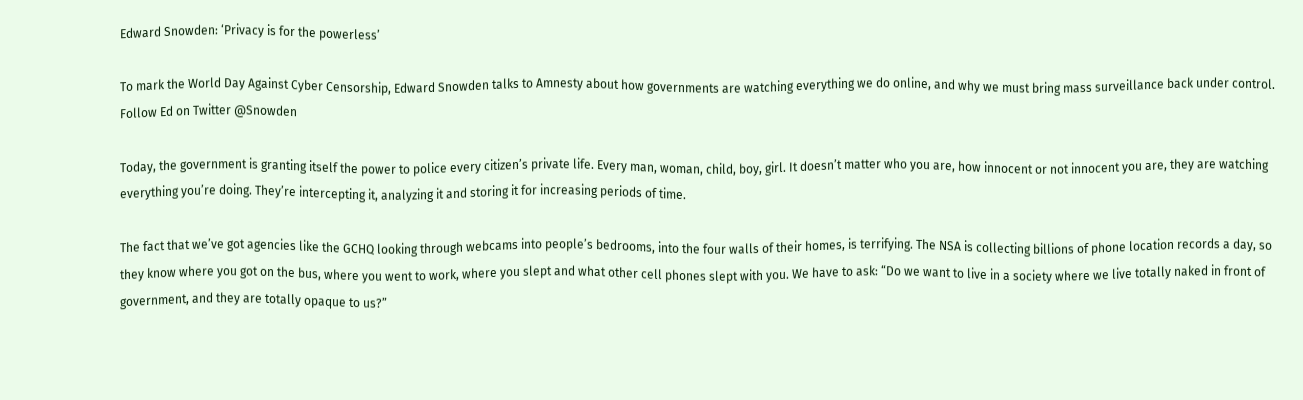Edward Snowden: ‘Privacy is for the powerless’

To mark the World Day Against Cyber Censorship, Edward Snowden talks to Amnesty about how governments are watching everything we do online, and why we must bring mass surveillance back under control. Follow Ed on Twitter @Snowden

Today, the government is granting itself the power to police every citizen’s private life. Every man, woman, child, boy, girl. It doesn’t matter who you are, how innocent or not innocent you are, they are watching everything you’re doing. They’re intercepting it, analyzing it and storing it for increasing periods of time.

The fact that we’ve got agencies like the GCHQ looking through webcams into people’s bedrooms, into the four walls of their homes, is terrifying. The NSA is collecting billions of phone location records a day, so they know where you got on the bus, where you went to work, where you slept and what other cell phones slept with you. We have to ask: “Do we want to live in a society where we live totally naked in front of government, and they are totally opaque to us?”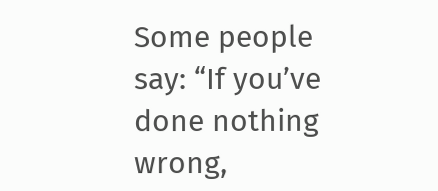Some people say: “If you’ve done nothing wrong,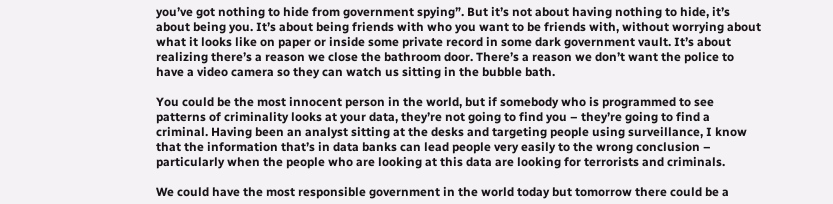you’ve got nothing to hide from government spying”. But it’s not about having nothing to hide, it’s about being you. It’s about being friends with who you want to be friends with, without worrying about what it looks like on paper or inside some private record in some dark government vault. It’s about realizing there’s a reason we close the bathroom door. There’s a reason we don’t want the police to have a video camera so they can watch us sitting in the bubble bath.

You could be the most innocent person in the world, but if somebody who is programmed to see patterns of criminality looks at your data, they’re not going to find you – they’re going to find a criminal. Having been an analyst sitting at the desks and targeting people using surveillance, I know that the information that’s in data banks can lead people very easily to the wrong conclusion – particularly when the people who are looking at this data are looking for terrorists and criminals.

We could have the most responsible government in the world today but tomorrow there could be a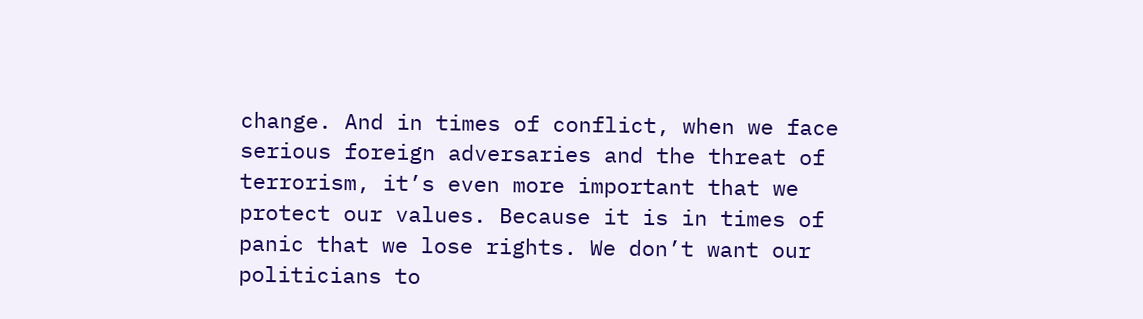change. And in times of conflict, when we face serious foreign adversaries and the threat of terrorism, it’s even more important that we protect our values. Because it is in times of panic that we lose rights. We don’t want our politicians to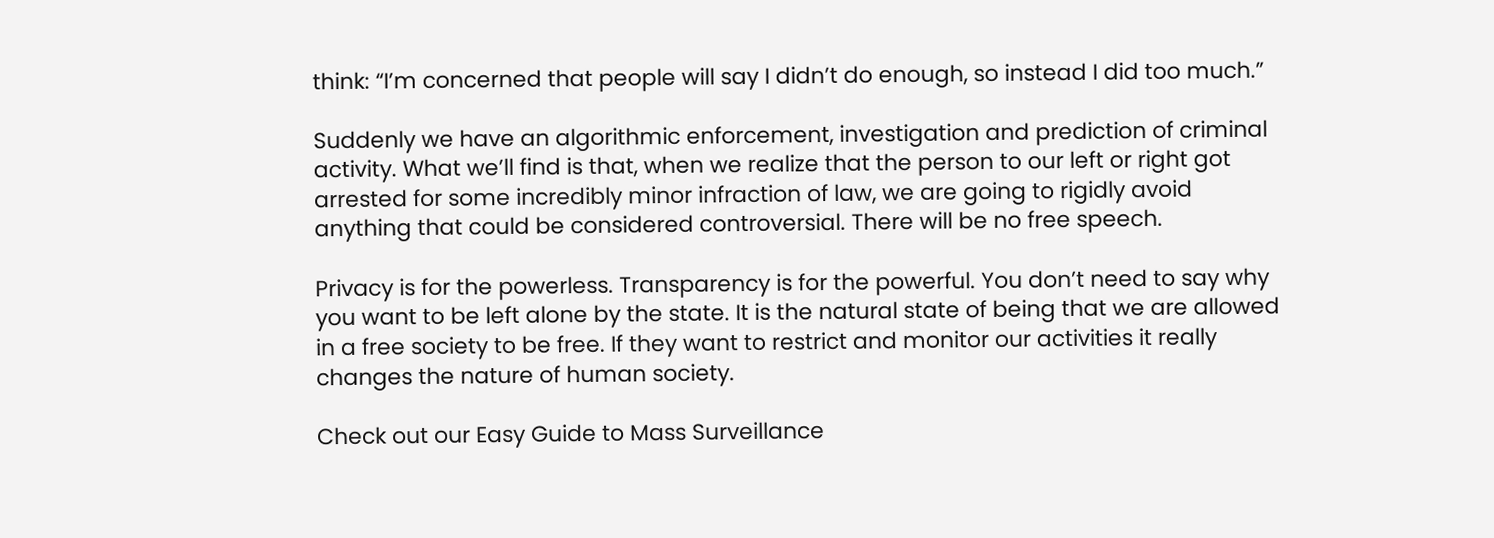think: “I’m concerned that people will say I didn’t do enough, so instead I did too much.”

Suddenly we have an algorithmic enforcement, investigation and prediction of criminal activity. What we’ll find is that, when we realize that the person to our left or right got arrested for some incredibly minor infraction of law, we are going to rigidly avoid anything that could be considered controversial. There will be no free speech.

Privacy is for the powerless. Transparency is for the powerful. You don’t need to say why you want to be left alone by the state. It is the natural state of being that we are allowed in a free society to be free. If they want to restrict and monitor our activities it really changes the nature of human society.

Check out our Easy Guide to Mass Surveillance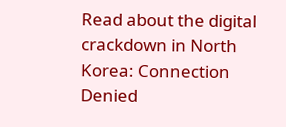Read about the digital crackdown in North Korea: Connection Denied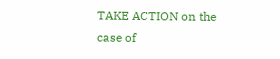TAKE ACTION on the case of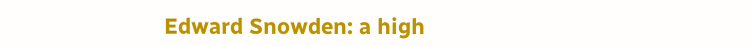Edward Snowden: a high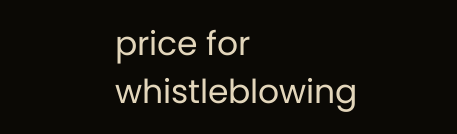price for whistleblowing